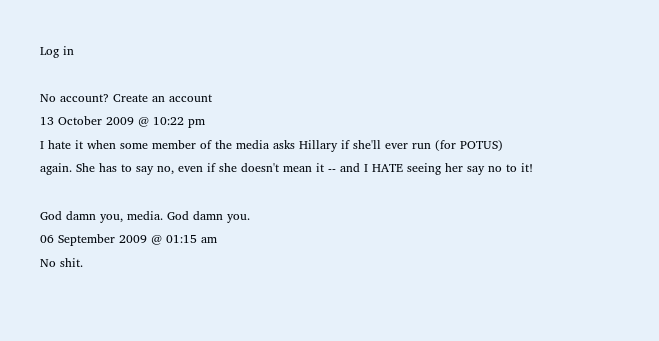Log in

No account? Create an account
13 October 2009 @ 10:22 pm
I hate it when some member of the media asks Hillary if she'll ever run (for POTUS) again. She has to say no, even if she doesn't mean it -- and I HATE seeing her say no to it!

God damn you, media. God damn you.
06 September 2009 @ 01:15 am
No shit.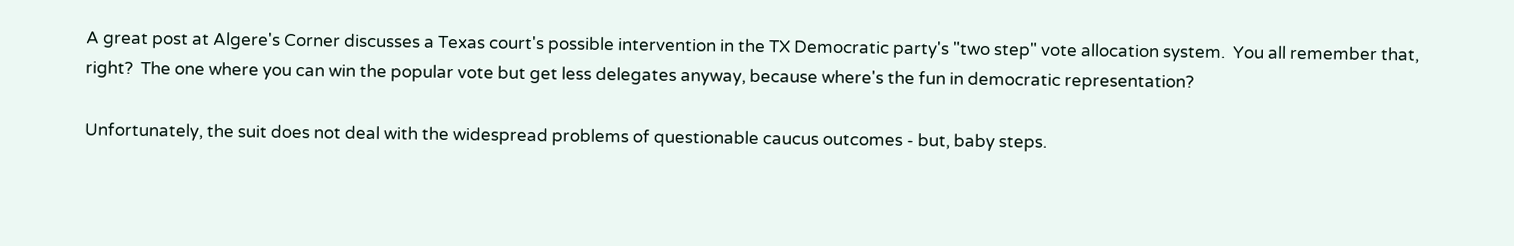A great post at Algere's Corner discusses a Texas court's possible intervention in the TX Democratic party's "two step" vote allocation system.  You all remember that, right?  The one where you can win the popular vote but get less delegates anyway, because where's the fun in democratic representation?

Unfortunately, the suit does not deal with the widespread problems of questionable caucus outcomes - but, baby steps.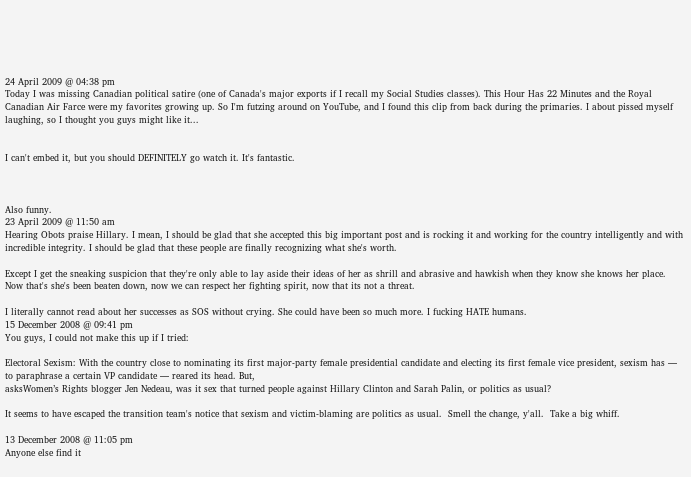24 April 2009 @ 04:38 pm
Today I was missing Canadian political satire (one of Canada's major exports if I recall my Social Studies classes). This Hour Has 22 Minutes and the Royal Canadian Air Farce were my favorites growing up. So I'm futzing around on YouTube, and I found this clip from back during the primaries. I about pissed myself laughing, so I thought you guys might like it...


I can't embed it, but you should DEFINITELY go watch it. It's fantastic.



Also funny.
23 April 2009 @ 11:50 am
Hearing Obots praise Hillary. I mean, I should be glad that she accepted this big important post and is rocking it and working for the country intelligently and with incredible integrity. I should be glad that these people are finally recognizing what she's worth.

Except I get the sneaking suspicion that they're only able to lay aside their ideas of her as shrill and abrasive and hawkish when they know she knows her place. Now that's she's been beaten down, now we can respect her fighting spirit, now that its not a threat.

I literally cannot read about her successes as SOS without crying. She could have been so much more. I fucking HATE humans.
15 December 2008 @ 09:41 pm
You guys, I could not make this up if I tried:

Electoral Sexism: With the country close to nominating its first major-party female presidential candidate and electing its first female vice president, sexism has — to paraphrase a certain VP candidate — reared its head. But,
asksWomen’s Rights blogger Jen Nedeau, was it sex that turned people against Hillary Clinton and Sarah Palin, or politics as usual?

It seems to have escaped the transition team's notice that sexism and victim-blaming are politics as usual.  Smell the change, y'all.  Take a big whiff.

13 December 2008 @ 11:05 pm
Anyone else find it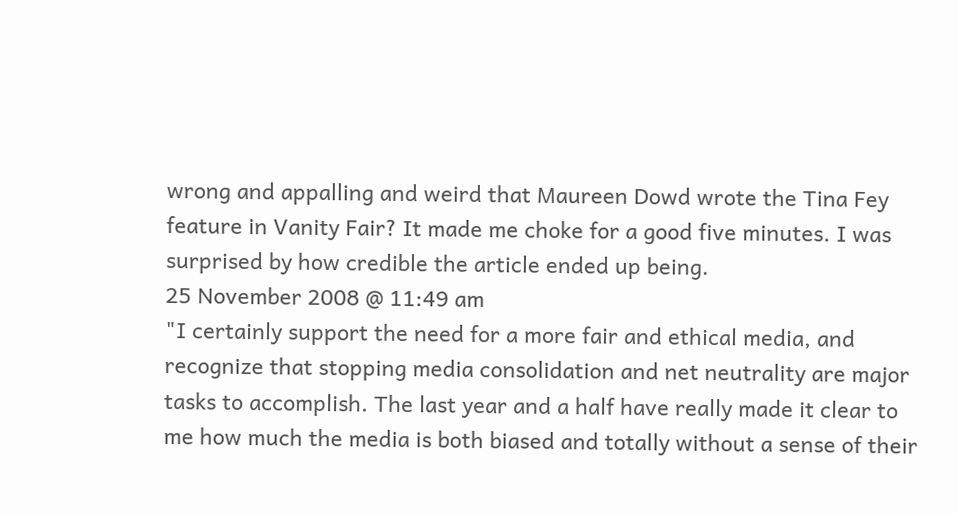wrong and appalling and weird that Maureen Dowd wrote the Tina Fey feature in Vanity Fair? It made me choke for a good five minutes. I was surprised by how credible the article ended up being.
25 November 2008 @ 11:49 am
"I certainly support the need for a more fair and ethical media, and recognize that stopping media consolidation and net neutrality are major tasks to accomplish. The last year and a half have really made it clear to me how much the media is both biased and totally without a sense of their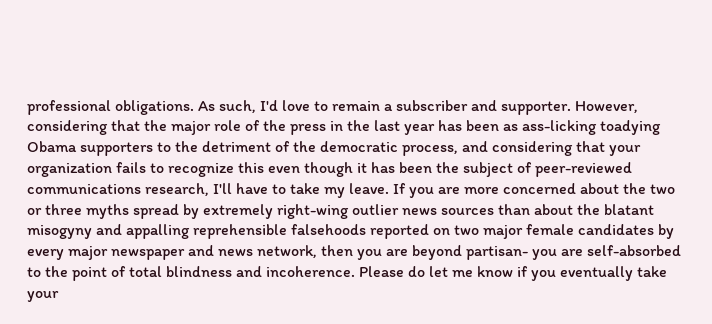professional obligations. As such, I'd love to remain a subscriber and supporter. However, considering that the major role of the press in the last year has been as ass-licking toadying Obama supporters to the detriment of the democratic process, and considering that your organization fails to recognize this even though it has been the subject of peer-reviewed communications research, I'll have to take my leave. If you are more concerned about the two or three myths spread by extremely right-wing outlier news sources than about the blatant misogyny and appalling reprehensible falsehoods reported on two major female candidates by every major newspaper and news network, then you are beyond partisan- you are self-absorbed to the point of total blindness and incoherence. Please do let me know if you eventually take your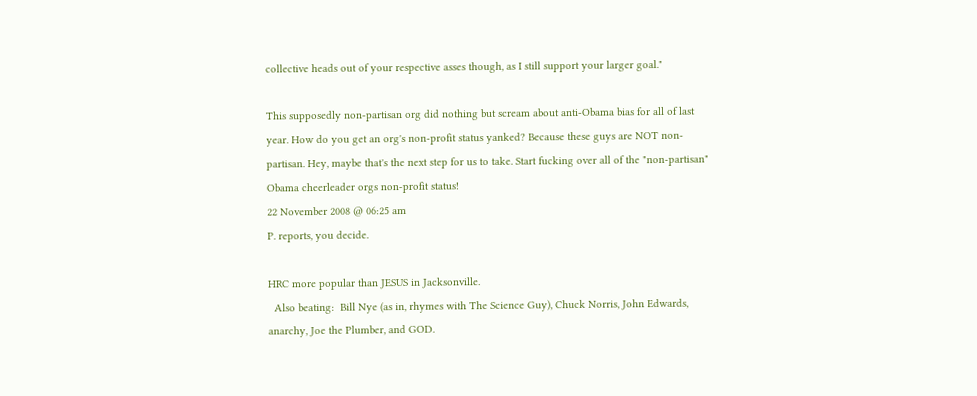collective heads out of your respective asses though, as I still support your larger goal."

This supposedly non-partisan org did nothing but scream about anti-Obama bias for all of last year. How do you get an org's non-profit status yanked? Because these guys are NOT non-partisan. Hey, maybe that's the next step for us to take. Start fucking over all of the "non-partisan" Obama cheerleader orgs non-profit status!
22 November 2008 @ 06:25 am
P. reports, you decide.

HRC more popular than JESUS in Jacksonville.
  Also beating:  Bill Nye (as in, rhymes with The Science Guy), Chuck Norris, John Edwards, anarchy, Joe the Plumber, and GOD.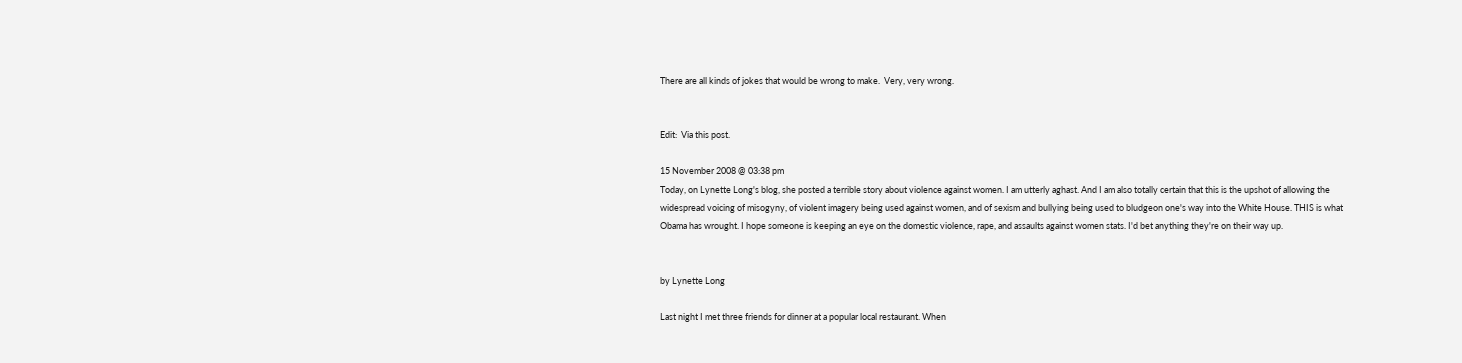There are all kinds of jokes that would be wrong to make.  Very, very wrong.


Edit:  Via this post.

15 November 2008 @ 03:38 pm
Today, on Lynette Long's blog, she posted a terrible story about violence against women. I am utterly aghast. And I am also totally certain that this is the upshot of allowing the widespread voicing of misogyny, of violent imagery being used against women, and of sexism and bullying being used to bludgeon one's way into the White House. THIS is what Obama has wrought. I hope someone is keeping an eye on the domestic violence, rape, and assaults against women stats. I'd bet anything they're on their way up.


by Lynette Long

Last night I met three friends for dinner at a popular local restaurant. When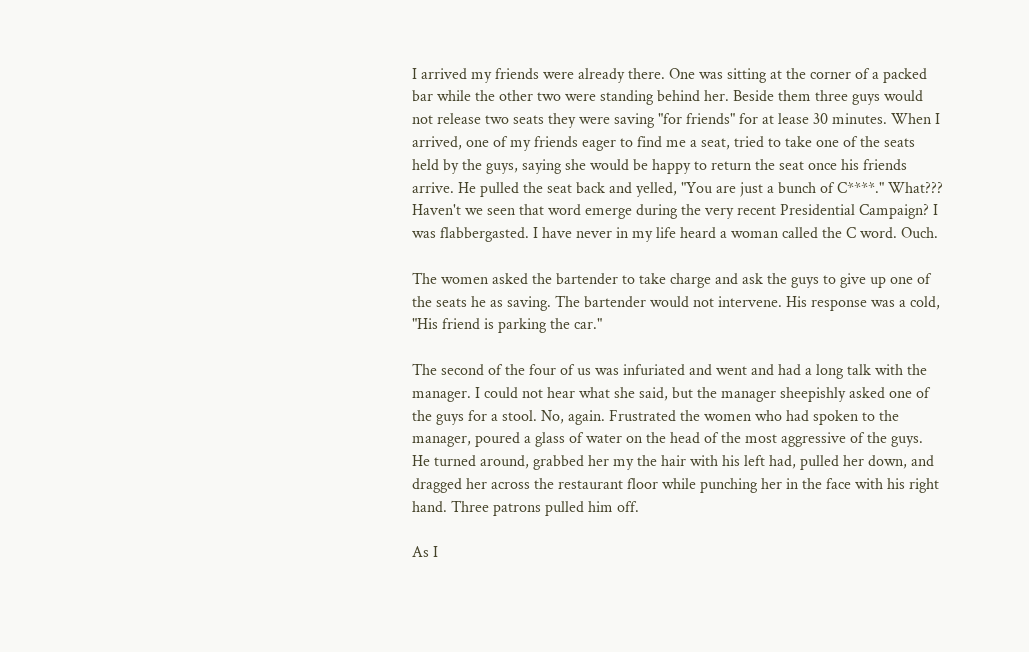I arrived my friends were already there. One was sitting at the corner of a packed bar while the other two were standing behind her. Beside them three guys would not release two seats they were saving "for friends" for at lease 30 minutes. When I arrived, one of my friends eager to find me a seat, tried to take one of the seats held by the guys, saying she would be happy to return the seat once his friends arrive. He pulled the seat back and yelled, "You are just a bunch of C****." What??? Haven't we seen that word emerge during the very recent Presidential Campaign? I was flabbergasted. I have never in my life heard a woman called the C word. Ouch.

The women asked the bartender to take charge and ask the guys to give up one of the seats he as saving. The bartender would not intervene. His response was a cold, "His friend is parking the car."

The second of the four of us was infuriated and went and had a long talk with the manager. I could not hear what she said, but the manager sheepishly asked one of the guys for a stool. No, again. Frustrated the women who had spoken to the manager, poured a glass of water on the head of the most aggressive of the guys. He turned around, grabbed her my the hair with his left had, pulled her down, and dragged her across the restaurant floor while punching her in the face with his right hand. Three patrons pulled him off.

As I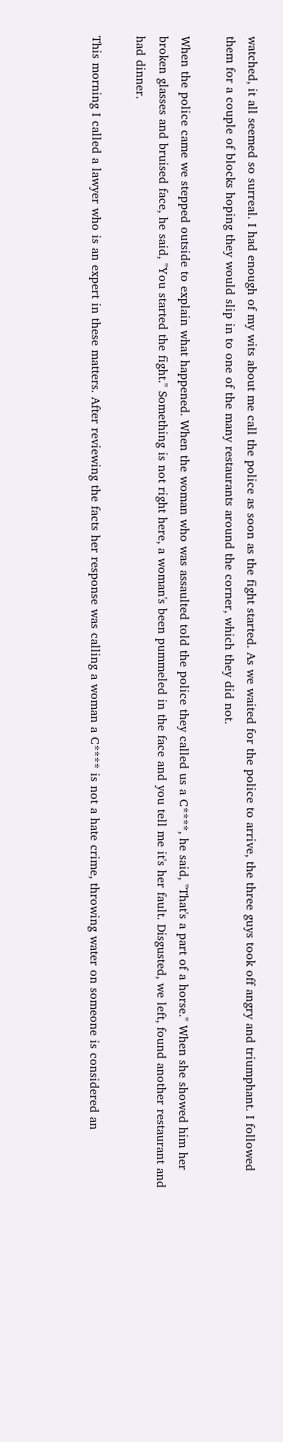watched, it all seemed so surreal. I had enough of my wits about me call the police as soon as the fight started. As we waited for the police to arrive, the three guys took off angry and triumphant. I followed them for a couple of blocks hoping they would slip in to one of the many restaurants around the corner, which they did not.

When the police came we stepped outside to explain what happened. When the woman who was assaulted told the police they called us a C****, he said, "That's a part of a horse." When she showed him her broken glasses and bruised face, he said, "You started the fight." Something is not right here, a woman's been pummeled in the face and you tell me it's her fault. Disgusted, we left, found another restaurant and had dinner.

This morning I called a lawyer who is an expert in these matters. After reviewing the facts her response was calling a woman a C**** is not a hate crime, throwing water on someone is considered an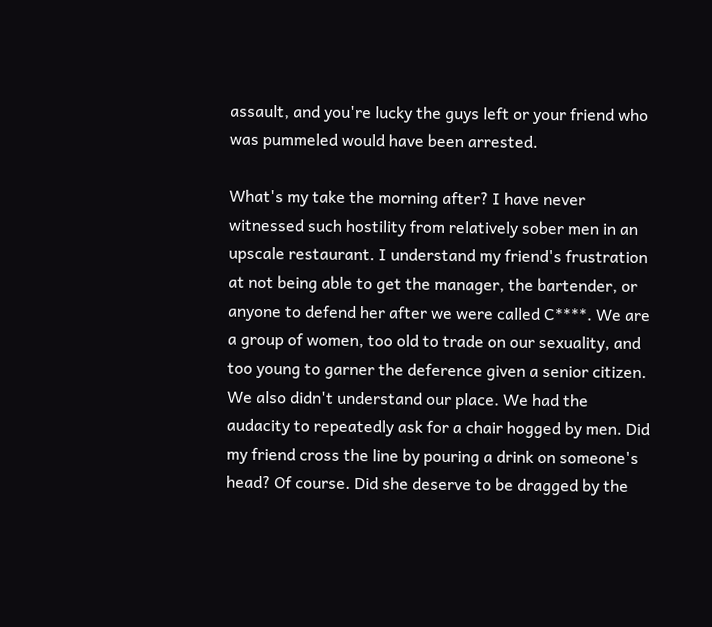assault, and you're lucky the guys left or your friend who was pummeled would have been arrested.

What's my take the morning after? I have never witnessed such hostility from relatively sober men in an upscale restaurant. I understand my friend's frustration at not being able to get the manager, the bartender, or anyone to defend her after we were called C****. We are a group of women, too old to trade on our sexuality, and too young to garner the deference given a senior citizen. We also didn't understand our place. We had the audacity to repeatedly ask for a chair hogged by men. Did my friend cross the line by pouring a drink on someone's head? Of course. Did she deserve to be dragged by the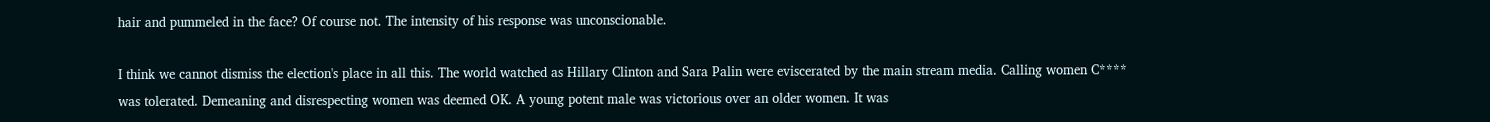hair and pummeled in the face? Of course not. The intensity of his response was unconscionable.

I think we cannot dismiss the election's place in all this. The world watched as Hillary Clinton and Sara Palin were eviscerated by the main stream media. Calling women C**** was tolerated. Demeaning and disrespecting women was deemed OK. A young potent male was victorious over an older women. It was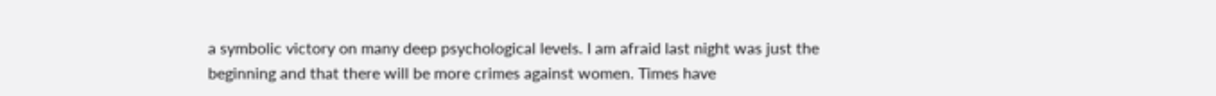a symbolic victory on many deep psychological levels. I am afraid last night was just the beginning and that there will be more crimes against women. Times have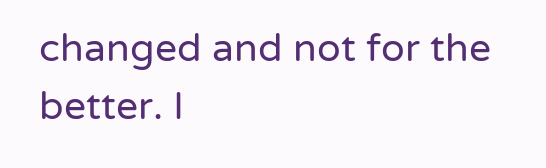changed and not for the better. I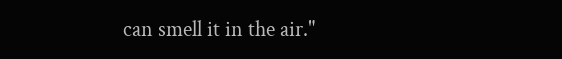can smell it in the air."